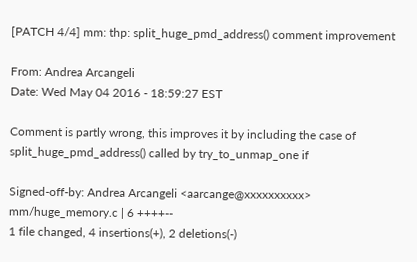[PATCH 4/4] mm: thp: split_huge_pmd_address() comment improvement

From: Andrea Arcangeli
Date: Wed May 04 2016 - 18:59:27 EST

Comment is partly wrong, this improves it by including the case of
split_huge_pmd_address() called by try_to_unmap_one if

Signed-off-by: Andrea Arcangeli <aarcange@xxxxxxxxxx>
mm/huge_memory.c | 6 ++++--
1 file changed, 4 insertions(+), 2 deletions(-)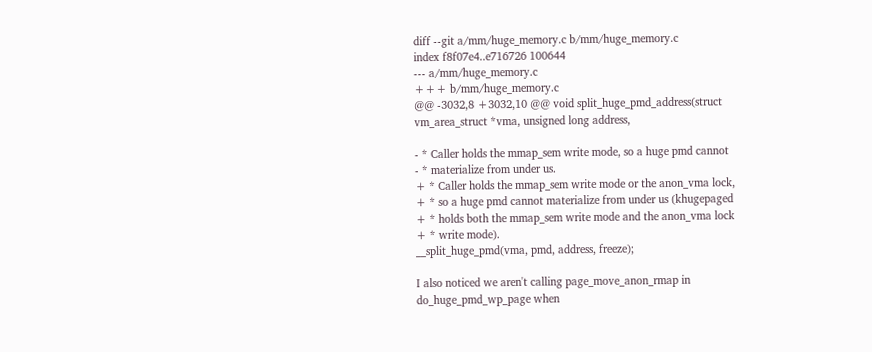diff --git a/mm/huge_memory.c b/mm/huge_memory.c
index f8f07e4..e716726 100644
--- a/mm/huge_memory.c
+++ b/mm/huge_memory.c
@@ -3032,8 +3032,10 @@ void split_huge_pmd_address(struct vm_area_struct *vma, unsigned long address,

- * Caller holds the mmap_sem write mode, so a huge pmd cannot
- * materialize from under us.
+ * Caller holds the mmap_sem write mode or the anon_vma lock,
+ * so a huge pmd cannot materialize from under us (khugepaged
+ * holds both the mmap_sem write mode and the anon_vma lock
+ * write mode).
__split_huge_pmd(vma, pmd, address, freeze);

I also noticed we aren't calling page_move_anon_rmap in
do_huge_pmd_wp_page when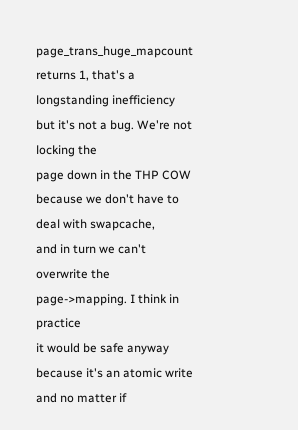page_trans_huge_mapcount returns 1, that's a
longstanding inefficiency but it's not a bug. We're not locking the
page down in the THP COW because we don't have to deal with swapcache,
and in turn we can't overwrite the page->mapping. I think in practice
it would be safe anyway because it's an atomic write and no matter if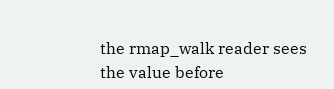the rmap_walk reader sees the value before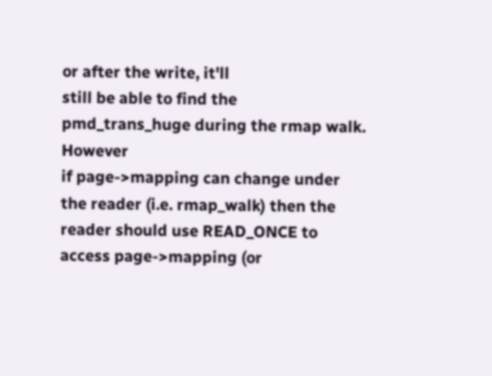or after the write, it'll
still be able to find the pmd_trans_huge during the rmap walk. However
if page->mapping can change under the reader (i.e. rmap_walk) then the
reader should use READ_ONCE to access page->mapping (or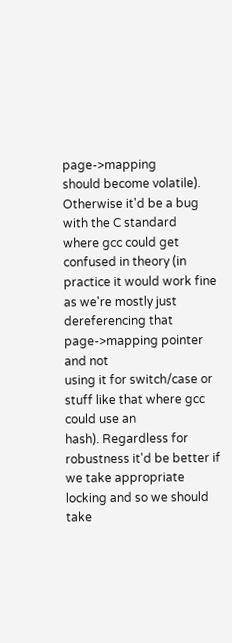page->mapping
should become volatile). Otherwise it'd be a bug with the C standard
where gcc could get confused in theory (in practice it would work fine
as we're mostly just dereferencing that page->mapping pointer and not
using it for switch/case or stuff like that where gcc could use an
hash). Regardless for robustness it'd be better if we take appropriate
locking and so we should take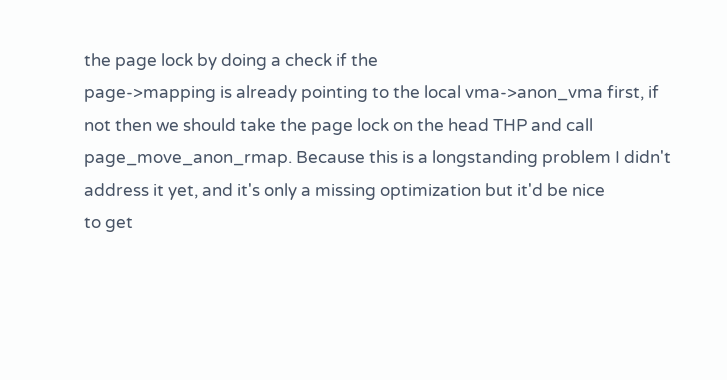the page lock by doing a check if the
page->mapping is already pointing to the local vma->anon_vma first, if
not then we should take the page lock on the head THP and call
page_move_anon_rmap. Because this is a longstanding problem I didn't
address it yet, and it's only a missing optimization but it'd be nice
to get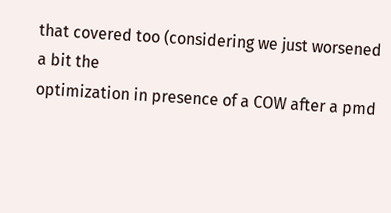that covered too (considering we just worsened a bit the
optimization in presence of a COW after a pmd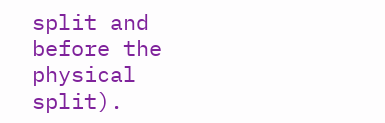split and before the
physical split).